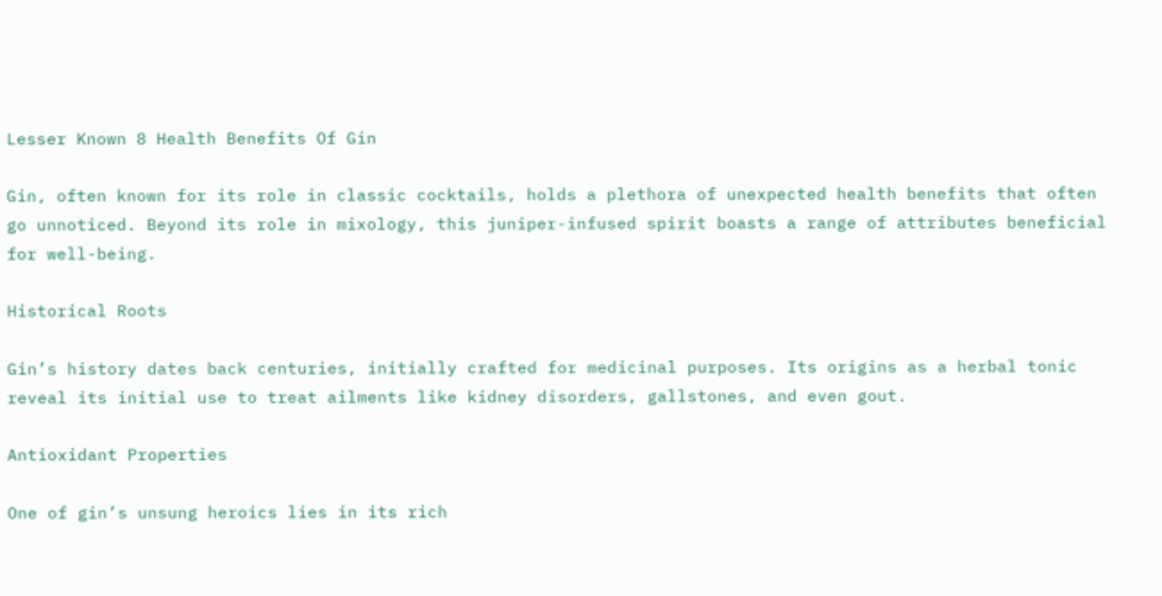Lesser Known 8 Health Benefits Of Gin

Gin, often known for its role in classic cocktails, holds a plethora of unexpected health benefits that often go unnoticed. Beyond its role in mixology, this juniper-infused spirit boasts a range of attributes beneficial for well-being.

Historical Roots

Gin’s history dates back centuries, initially crafted for medicinal purposes. Its origins as a herbal tonic reveal its initial use to treat ailments like kidney disorders, gallstones, and even gout.

Antioxidant Properties

One of gin’s unsung heroics lies in its rich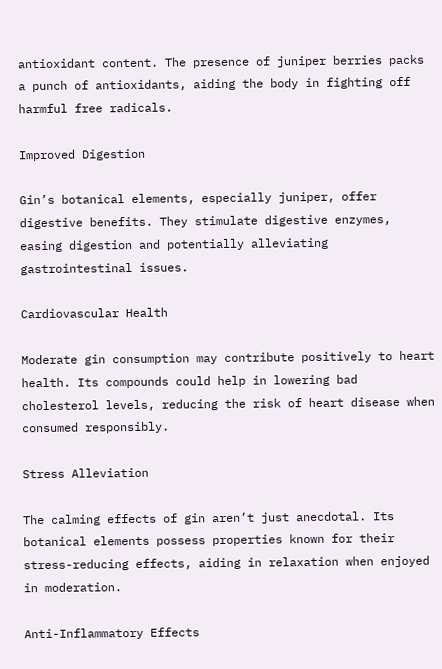antioxidant content. The presence of juniper berries packs a punch of antioxidants, aiding the body in fighting off harmful free radicals.

Improved Digestion

Gin’s botanical elements, especially juniper, offer digestive benefits. They stimulate digestive enzymes, easing digestion and potentially alleviating gastrointestinal issues.

Cardiovascular Health

Moderate gin consumption may contribute positively to heart health. Its compounds could help in lowering bad cholesterol levels, reducing the risk of heart disease when consumed responsibly.

Stress Alleviation

The calming effects of gin aren’t just anecdotal. Its botanical elements possess properties known for their stress-reducing effects, aiding in relaxation when enjoyed in moderation.

Anti-Inflammatory Effects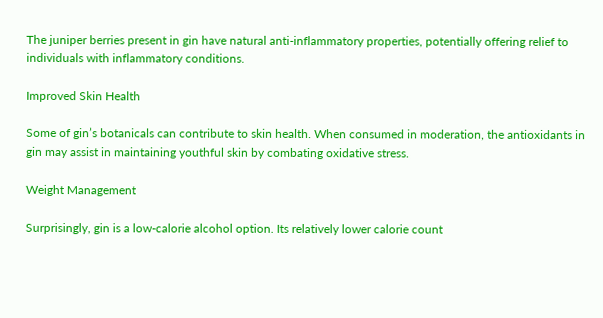The juniper berries present in gin have natural anti-inflammatory properties, potentially offering relief to individuals with inflammatory conditions.

Improved Skin Health

Some of gin’s botanicals can contribute to skin health. When consumed in moderation, the antioxidants in gin may assist in maintaining youthful skin by combating oxidative stress.

Weight Management

Surprisingly, gin is a low-calorie alcohol option. Its relatively lower calorie count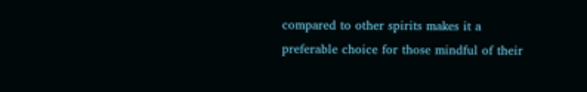compared to other spirits makes it a preferable choice for those mindful of their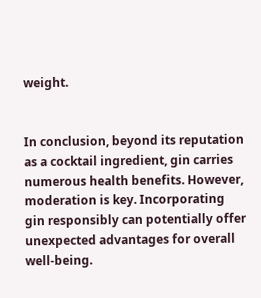weight.


In conclusion, beyond its reputation as a cocktail ingredient, gin carries numerous health benefits. However, moderation is key. Incorporating gin responsibly can potentially offer unexpected advantages for overall well-being.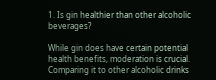1. Is gin healthier than other alcoholic beverages?

While gin does have certain potential health benefits, moderation is crucial. Comparing it to other alcoholic drinks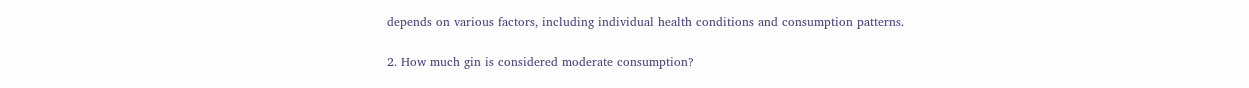depends on various factors, including individual health conditions and consumption patterns.

2. How much gin is considered moderate consumption?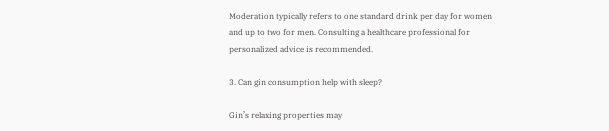Moderation typically refers to one standard drink per day for women and up to two for men. Consulting a healthcare professional for personalized advice is recommended.

3. Can gin consumption help with sleep?

Gin’s relaxing properties may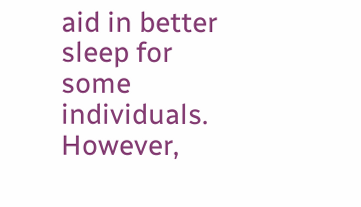aid in better sleep for some individuals. However,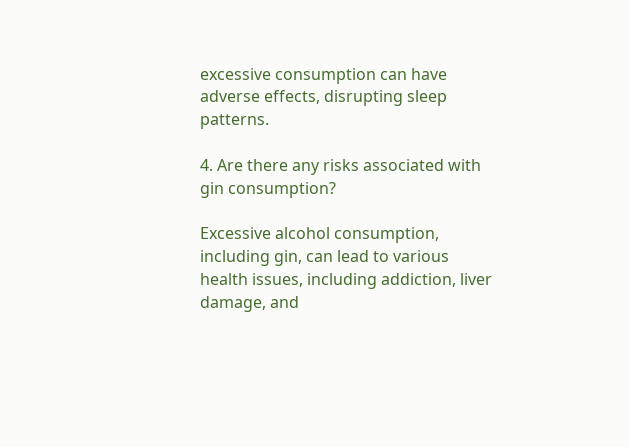excessive consumption can have adverse effects, disrupting sleep patterns.

4. Are there any risks associated with gin consumption?

Excessive alcohol consumption, including gin, can lead to various health issues, including addiction, liver damage, and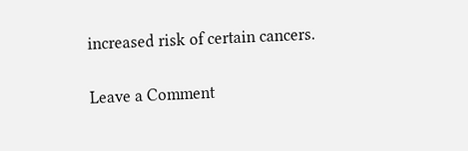increased risk of certain cancers.

Leave a Comment